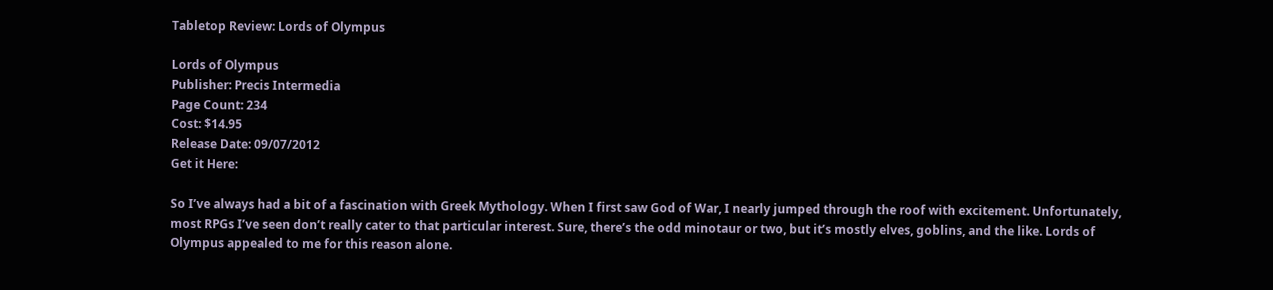Tabletop Review: Lords of Olympus

Lords of Olympus
Publisher: Precis Intermedia
Page Count: 234
Cost: $14.95
Release Date: 09/07/2012
Get it Here:

So I’ve always had a bit of a fascination with Greek Mythology. When I first saw God of War, I nearly jumped through the roof with excitement. Unfortunately, most RPGs I’ve seen don’t really cater to that particular interest. Sure, there’s the odd minotaur or two, but it’s mostly elves, goblins, and the like. Lords of Olympus appealed to me for this reason alone.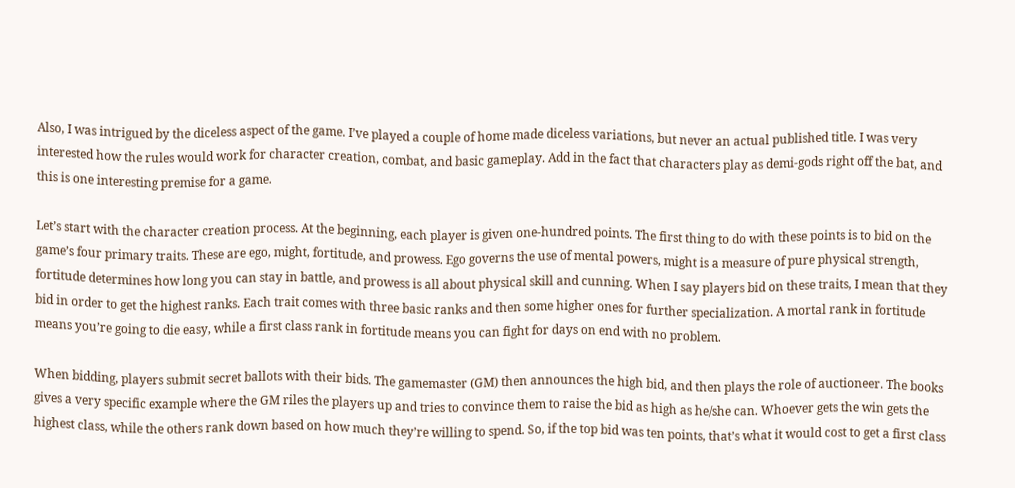Also, I was intrigued by the diceless aspect of the game. I’ve played a couple of home made diceless variations, but never an actual published title. I was very interested how the rules would work for character creation, combat, and basic gameplay. Add in the fact that characters play as demi-gods right off the bat, and this is one interesting premise for a game.

Let’s start with the character creation process. At the beginning, each player is given one-hundred points. The first thing to do with these points is to bid on the game’s four primary traits. These are ego, might, fortitude, and prowess. Ego governs the use of mental powers, might is a measure of pure physical strength, fortitude determines how long you can stay in battle, and prowess is all about physical skill and cunning. When I say players bid on these traits, I mean that they bid in order to get the highest ranks. Each trait comes with three basic ranks and then some higher ones for further specialization. A mortal rank in fortitude means you’re going to die easy, while a first class rank in fortitude means you can fight for days on end with no problem.

When bidding, players submit secret ballots with their bids. The gamemaster (GM) then announces the high bid, and then plays the role of auctioneer. The books gives a very specific example where the GM riles the players up and tries to convince them to raise the bid as high as he/she can. Whoever gets the win gets the highest class, while the others rank down based on how much they’re willing to spend. So, if the top bid was ten points, that’s what it would cost to get a first class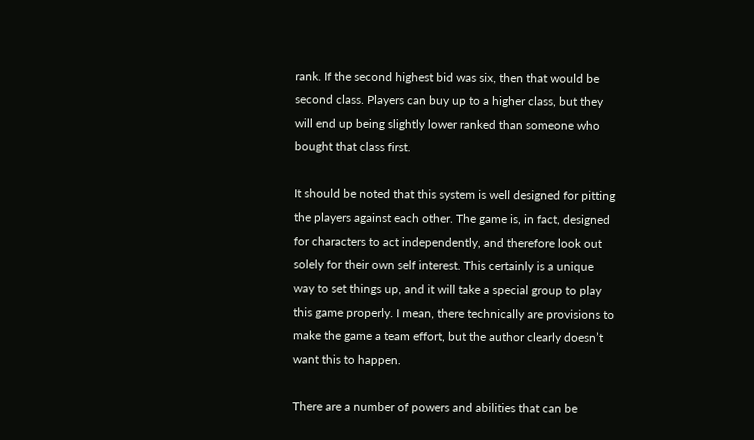rank. If the second highest bid was six, then that would be second class. Players can buy up to a higher class, but they will end up being slightly lower ranked than someone who bought that class first.

It should be noted that this system is well designed for pitting the players against each other. The game is, in fact, designed for characters to act independently, and therefore look out solely for their own self interest. This certainly is a unique way to set things up, and it will take a special group to play this game properly. I mean, there technically are provisions to make the game a team effort, but the author clearly doesn’t want this to happen.

There are a number of powers and abilities that can be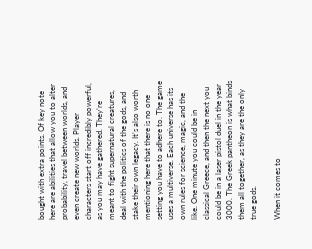bought with extra points. Of key note here are abilities that allow you to alter probability, travel between worlds, and even create new worlds. Player characters start off incredibly powerful, as you may have gathered. They’re meant to fight supernatural creatures, deal with the politics of the gods, and stake their own legacy. It’s also worth mentioning here that there is no one setting you have to adhere to. The game uses a multiverse. Each universe has its own rules for science, magic, and the like. One minute you could be in classical Greece, and then the next you could be in a laser pistol duel in the year 3000. The Greek pantheon is what binds them all together, as they are the only true gods.

When it comes to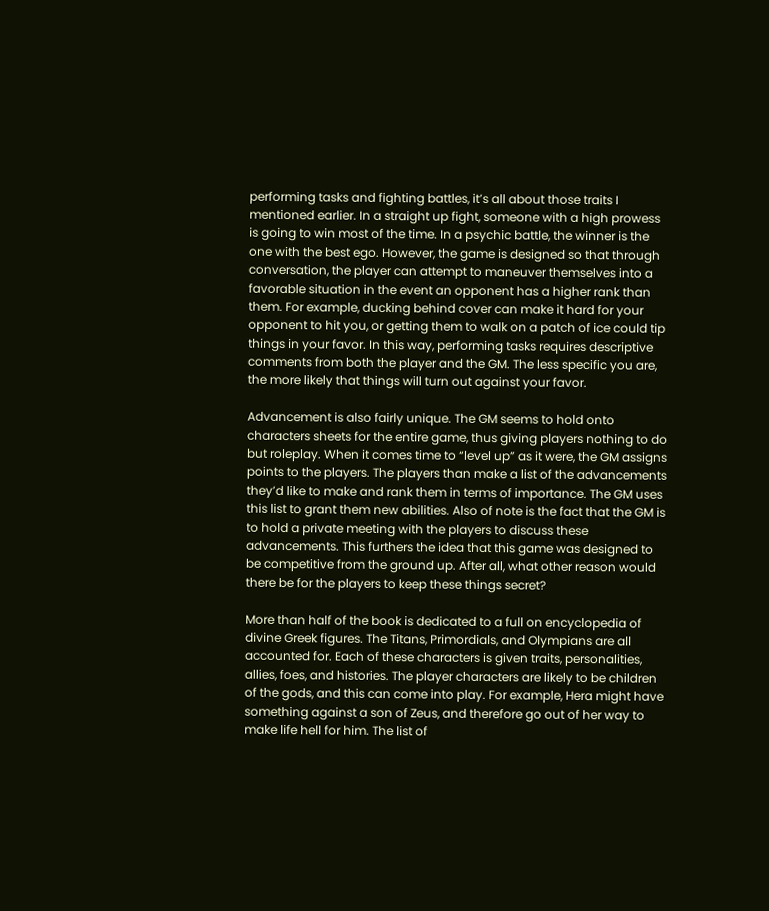performing tasks and fighting battles, it’s all about those traits I mentioned earlier. In a straight up fight, someone with a high prowess is going to win most of the time. In a psychic battle, the winner is the one with the best ego. However, the game is designed so that through conversation, the player can attempt to maneuver themselves into a favorable situation in the event an opponent has a higher rank than them. For example, ducking behind cover can make it hard for your opponent to hit you, or getting them to walk on a patch of ice could tip things in your favor. In this way, performing tasks requires descriptive comments from both the player and the GM. The less specific you are, the more likely that things will turn out against your favor.

Advancement is also fairly unique. The GM seems to hold onto characters sheets for the entire game, thus giving players nothing to do but roleplay. When it comes time to “level up” as it were, the GM assigns points to the players. The players than make a list of the advancements they’d like to make and rank them in terms of importance. The GM uses this list to grant them new abilities. Also of note is the fact that the GM is to hold a private meeting with the players to discuss these advancements. This furthers the idea that this game was designed to be competitive from the ground up. After all, what other reason would there be for the players to keep these things secret?

More than half of the book is dedicated to a full on encyclopedia of divine Greek figures. The Titans, Primordials, and Olympians are all accounted for. Each of these characters is given traits, personalities, allies, foes, and histories. The player characters are likely to be children of the gods, and this can come into play. For example, Hera might have something against a son of Zeus, and therefore go out of her way to make life hell for him. The list of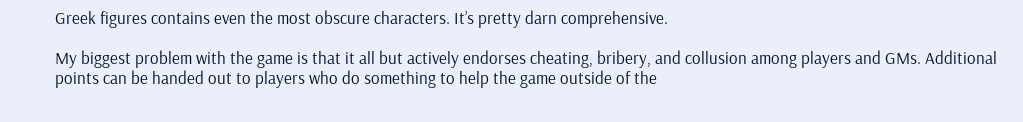Greek figures contains even the most obscure characters. It’s pretty darn comprehensive.

My biggest problem with the game is that it all but actively endorses cheating, bribery, and collusion among players and GMs. Additional points can be handed out to players who do something to help the game outside of the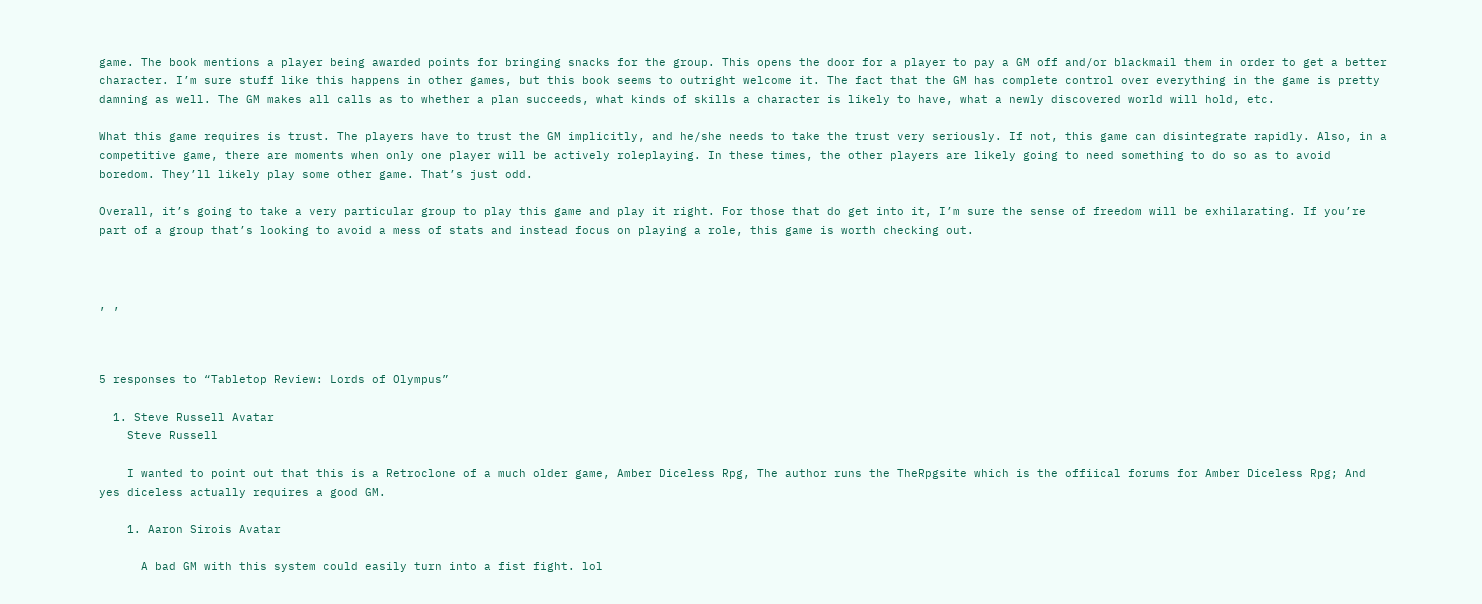game. The book mentions a player being awarded points for bringing snacks for the group. This opens the door for a player to pay a GM off and/or blackmail them in order to get a better character. I’m sure stuff like this happens in other games, but this book seems to outright welcome it. The fact that the GM has complete control over everything in the game is pretty damning as well. The GM makes all calls as to whether a plan succeeds, what kinds of skills a character is likely to have, what a newly discovered world will hold, etc.

What this game requires is trust. The players have to trust the GM implicitly, and he/she needs to take the trust very seriously. If not, this game can disintegrate rapidly. Also, in a competitive game, there are moments when only one player will be actively roleplaying. In these times, the other players are likely going to need something to do so as to avoid boredom. They’ll likely play some other game. That’s just odd.

Overall, it’s going to take a very particular group to play this game and play it right. For those that do get into it, I’m sure the sense of freedom will be exhilarating. If you’re part of a group that’s looking to avoid a mess of stats and instead focus on playing a role, this game is worth checking out.



, ,



5 responses to “Tabletop Review: Lords of Olympus”

  1. Steve Russell Avatar
    Steve Russell

    I wanted to point out that this is a Retroclone of a much older game, Amber Diceless Rpg, The author runs the TheRpgsite which is the offiical forums for Amber Diceless Rpg; And yes diceless actually requires a good GM.

    1. Aaron Sirois Avatar

      A bad GM with this system could easily turn into a fist fight. lol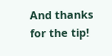And thanks for the tip!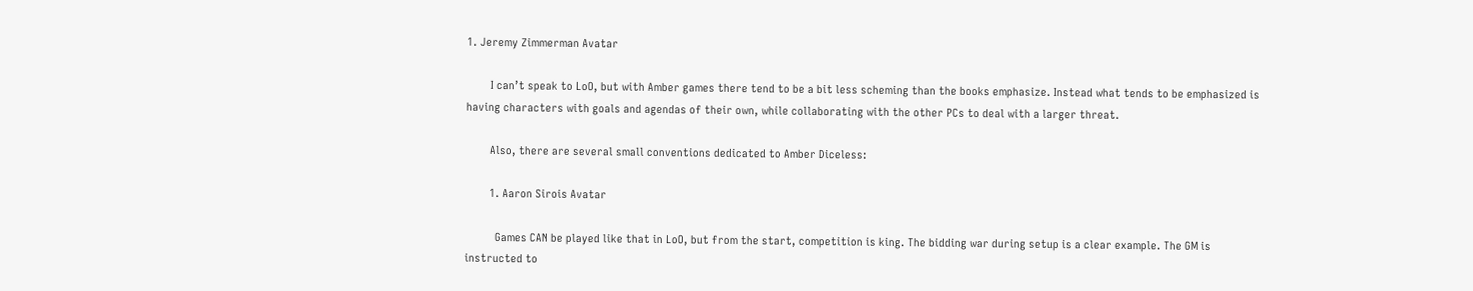1. Jeremy Zimmerman Avatar

        I can’t speak to LoO, but with Amber games there tend to be a bit less scheming than the books emphasize. Instead what tends to be emphasized is having characters with goals and agendas of their own, while collaborating with the other PCs to deal with a larger threat.

        Also, there are several small conventions dedicated to Amber Diceless:

        1. Aaron Sirois Avatar

          Games CAN be played like that in LoO, but from the start, competition is king. The bidding war during setup is a clear example. The GM is instructed to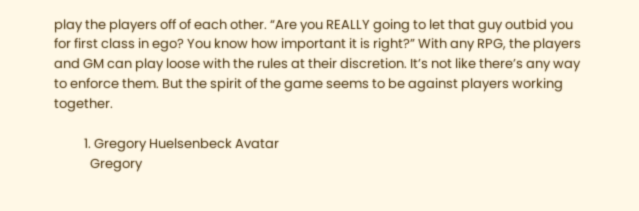play the players off of each other. “Are you REALLY going to let that guy outbid you for first class in ego? You know how important it is right?” With any RPG, the players and GM can play loose with the rules at their discretion. It’s not like there’s any way to enforce them. But the spirit of the game seems to be against players working together.

          1. Gregory Huelsenbeck Avatar
            Gregory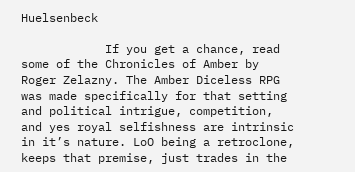Huelsenbeck

            If you get a chance, read some of the Chronicles of Amber by Roger Zelazny. The Amber Diceless RPG was made specifically for that setting and political intrigue, competition, and yes royal selfishness are intrinsic in it’s nature. LoO being a retroclone, keeps that premise, just trades in the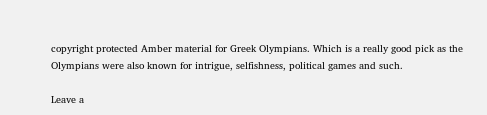copyright protected Amber material for Greek Olympians. Which is a really good pick as the Olympians were also known for intrigue, selfishness, political games and such.

Leave a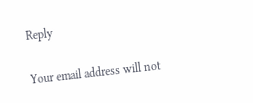Reply

Your email address will not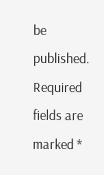be published. Required fields are marked *